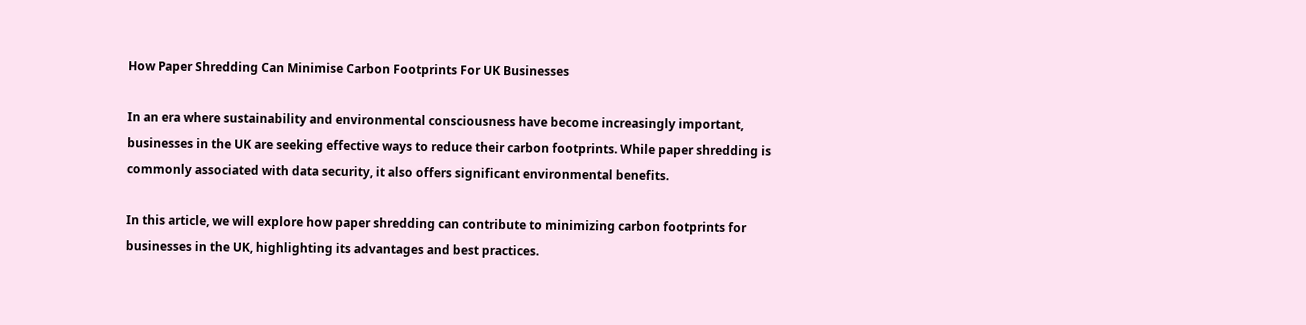How Paper Shredding Can Minimise Carbon Footprints For UK Businesses

In an era where sustainability and environmental consciousness have become increasingly important, businesses in the UK are seeking effective ways to reduce their carbon footprints. While paper shredding is commonly associated with data security, it also offers significant environmental benefits.

In this article, we will explore how paper shredding can contribute to minimizing carbon footprints for businesses in the UK, highlighting its advantages and best practices.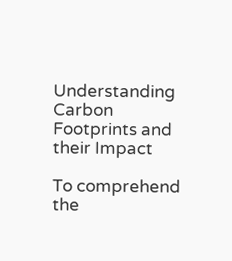Understanding Carbon Footprints and their Impact

To comprehend the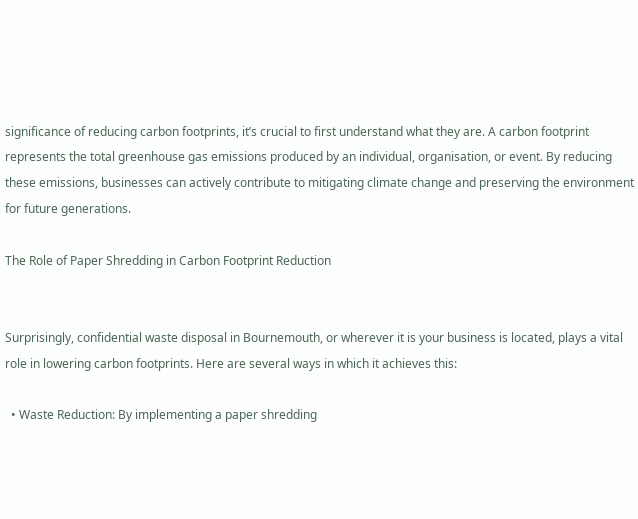significance of reducing carbon footprints, it’s crucial to first understand what they are. A carbon footprint represents the total greenhouse gas emissions produced by an individual, organisation, or event. By reducing these emissions, businesses can actively contribute to mitigating climate change and preserving the environment for future generations.

The Role of Paper Shredding in Carbon Footprint Reduction


Surprisingly, confidential waste disposal in Bournemouth, or wherever it is your business is located, plays a vital role in lowering carbon footprints. Here are several ways in which it achieves this:

  • Waste Reduction: By implementing a paper shredding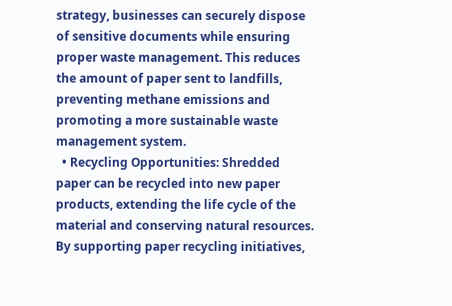strategy, businesses can securely dispose of sensitive documents while ensuring proper waste management. This reduces the amount of paper sent to landfills, preventing methane emissions and promoting a more sustainable waste management system.
  • Recycling Opportunities: Shredded paper can be recycled into new paper products, extending the life cycle of the material and conserving natural resources. By supporting paper recycling initiatives,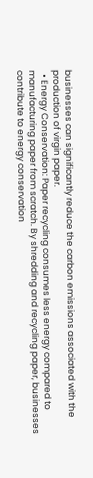businesses can significantly reduce the carbon emissions associated with the production of virgin paper.
  • Energy Conservation: Paper recycling consumes less energy compared to manufacturing paper from scratch. By shredding and recycling paper, businesses contribute to energy conservation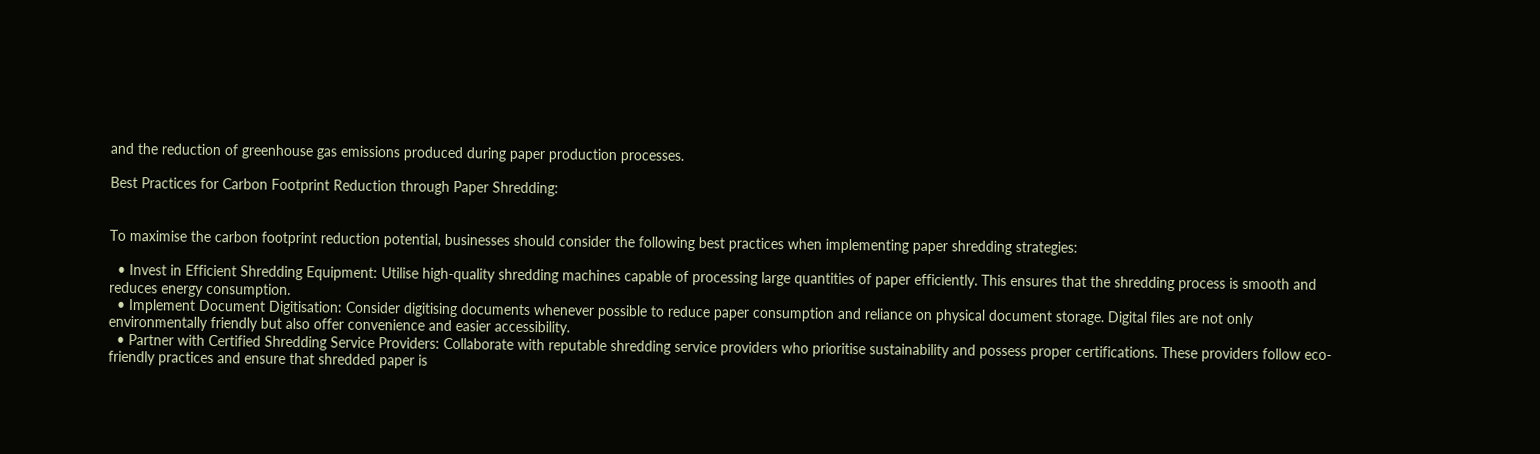and the reduction of greenhouse gas emissions produced during paper production processes.

Best Practices for Carbon Footprint Reduction through Paper Shredding:


To maximise the carbon footprint reduction potential, businesses should consider the following best practices when implementing paper shredding strategies:

  • Invest in Efficient Shredding Equipment: Utilise high-quality shredding machines capable of processing large quantities of paper efficiently. This ensures that the shredding process is smooth and reduces energy consumption.
  • Implement Document Digitisation: Consider digitising documents whenever possible to reduce paper consumption and reliance on physical document storage. Digital files are not only environmentally friendly but also offer convenience and easier accessibility.
  • Partner with Certified Shredding Service Providers: Collaborate with reputable shredding service providers who prioritise sustainability and possess proper certifications. These providers follow eco-friendly practices and ensure that shredded paper is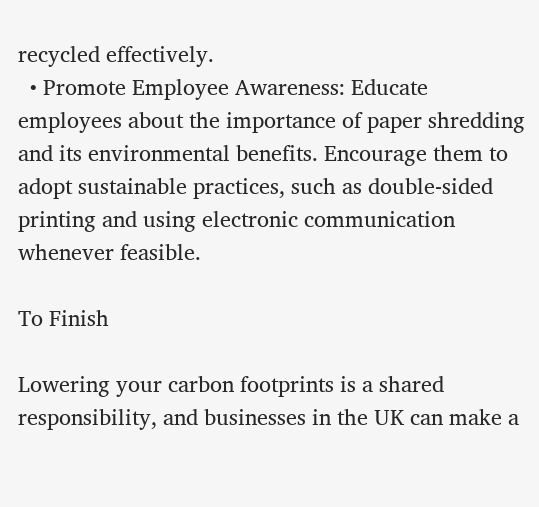recycled effectively.
  • Promote Employee Awareness: Educate employees about the importance of paper shredding and its environmental benefits. Encourage them to adopt sustainable practices, such as double-sided printing and using electronic communication whenever feasible.

To Finish

Lowering your carbon footprints is a shared responsibility, and businesses in the UK can make a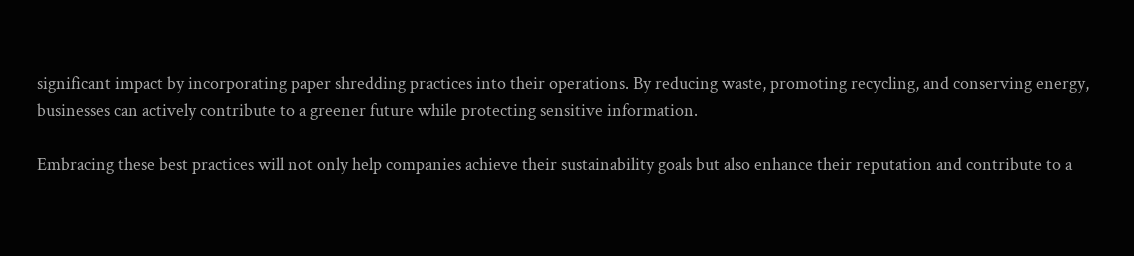significant impact by incorporating paper shredding practices into their operations. By reducing waste, promoting recycling, and conserving energy, businesses can actively contribute to a greener future while protecting sensitive information.

Embracing these best practices will not only help companies achieve their sustainability goals but also enhance their reputation and contribute to a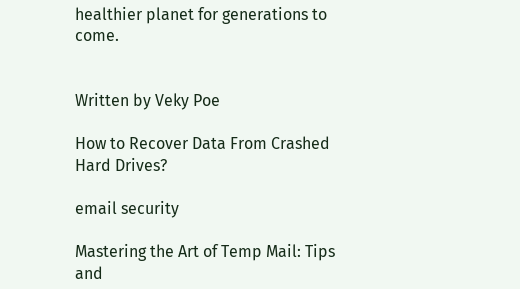healthier planet for generations to come.


Written by Veky Poe

How to Recover Data From Crashed Hard Drives?

email security

Mastering the Art of Temp Mail: Tips and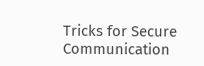Tricks for Secure Communication